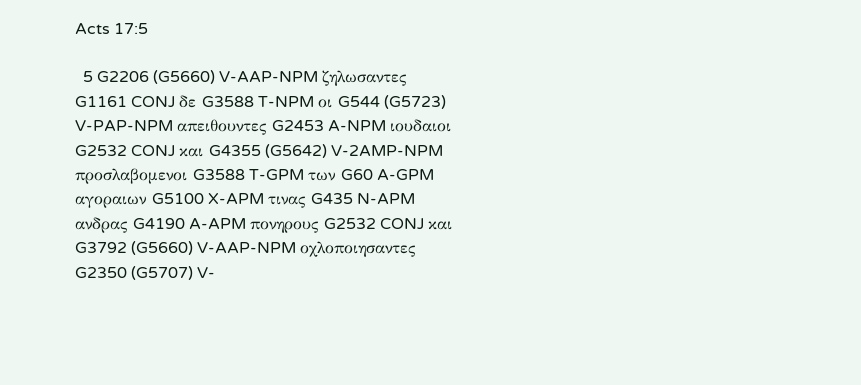Acts 17:5

  5 G2206 (G5660) V-AAP-NPM ζηλωσαντες G1161 CONJ δε G3588 T-NPM οι G544 (G5723) V-PAP-NPM απειθουντες G2453 A-NPM ιουδαιοι G2532 CONJ και G4355 (G5642) V-2AMP-NPM προσλαβομενοι G3588 T-GPM των G60 A-GPM αγοραιων G5100 X-APM τινας G435 N-APM ανδρας G4190 A-APM πονηρους G2532 CONJ και G3792 (G5660) V-AAP-NPM οχλοποιησαντες G2350 (G5707) V-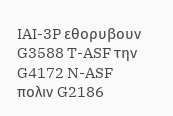IAI-3P εθορυβουν G3588 T-ASF την G4172 N-ASF πολιν G2186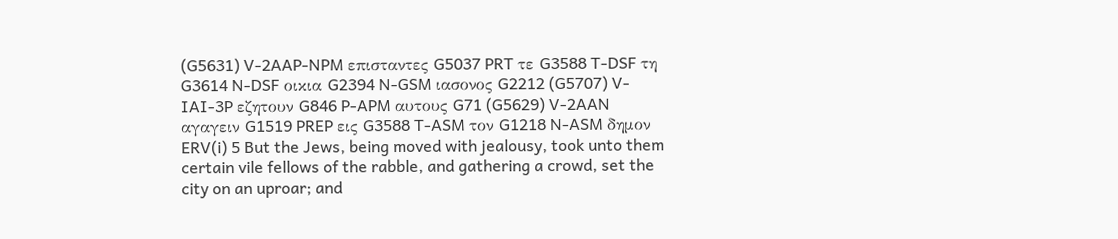(G5631) V-2AAP-NPM επισταντες G5037 PRT τε G3588 T-DSF τη G3614 N-DSF οικια G2394 N-GSM ιασονος G2212 (G5707) V-IAI-3P εζητουν G846 P-APM αυτους G71 (G5629) V-2AAN αγαγειν G1519 PREP εις G3588 T-ASM τον G1218 N-ASM δημον
ERV(i) 5 But the Jews, being moved with jealousy, took unto them certain vile fellows of the rabble, and gathering a crowd, set the city on an uproar; and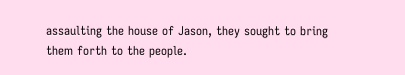assaulting the house of Jason, they sought to bring them forth to the people.